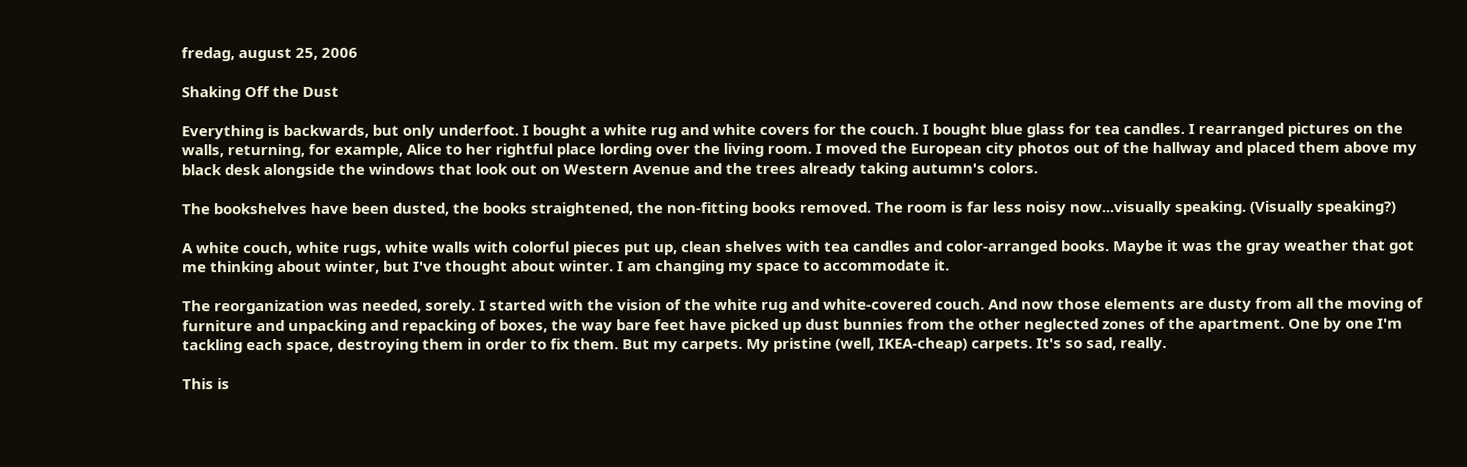fredag, august 25, 2006

Shaking Off the Dust

Everything is backwards, but only underfoot. I bought a white rug and white covers for the couch. I bought blue glass for tea candles. I rearranged pictures on the walls, returning, for example, Alice to her rightful place lording over the living room. I moved the European city photos out of the hallway and placed them above my black desk alongside the windows that look out on Western Avenue and the trees already taking autumn's colors.

The bookshelves have been dusted, the books straightened, the non-fitting books removed. The room is far less noisy now...visually speaking. (Visually speaking?)

A white couch, white rugs, white walls with colorful pieces put up, clean shelves with tea candles and color-arranged books. Maybe it was the gray weather that got me thinking about winter, but I've thought about winter. I am changing my space to accommodate it.

The reorganization was needed, sorely. I started with the vision of the white rug and white-covered couch. And now those elements are dusty from all the moving of furniture and unpacking and repacking of boxes, the way bare feet have picked up dust bunnies from the other neglected zones of the apartment. One by one I'm tackling each space, destroying them in order to fix them. But my carpets. My pristine (well, IKEA-cheap) carpets. It's so sad, really.

This is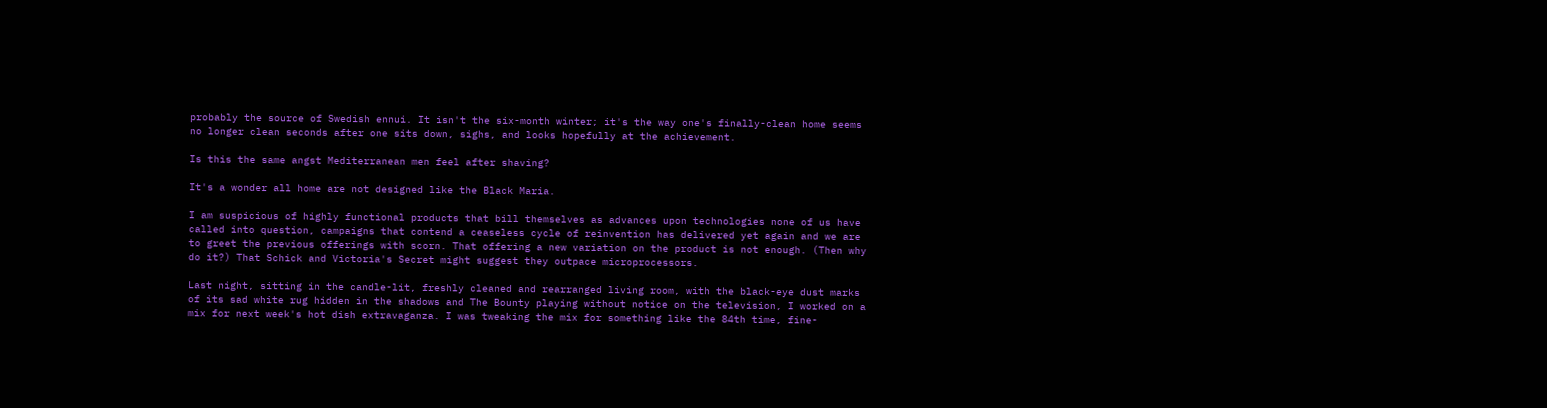probably the source of Swedish ennui. It isn't the six-month winter; it's the way one's finally-clean home seems no longer clean seconds after one sits down, sighs, and looks hopefully at the achievement.

Is this the same angst Mediterranean men feel after shaving?

It's a wonder all home are not designed like the Black Maria.

I am suspicious of highly functional products that bill themselves as advances upon technologies none of us have called into question, campaigns that contend a ceaseless cycle of reinvention has delivered yet again and we are to greet the previous offerings with scorn. That offering a new variation on the product is not enough. (Then why do it?) That Schick and Victoria's Secret might suggest they outpace microprocessors.

Last night, sitting in the candle-lit, freshly cleaned and rearranged living room, with the black-eye dust marks of its sad white rug hidden in the shadows and The Bounty playing without notice on the television, I worked on a mix for next week's hot dish extravaganza. I was tweaking the mix for something like the 84th time, fine-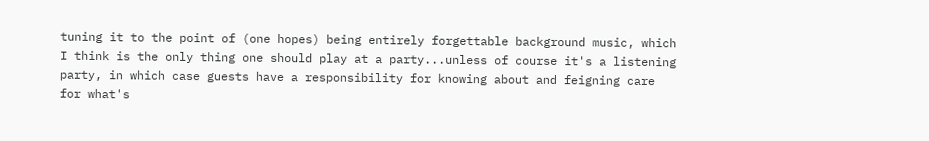tuning it to the point of (one hopes) being entirely forgettable background music, which I think is the only thing one should play at a party...unless of course it's a listening party, in which case guests have a responsibility for knowing about and feigning care for what's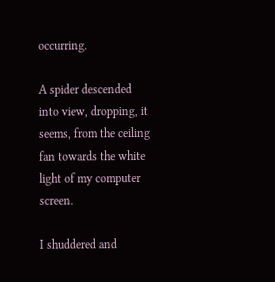occurring.

A spider descended into view, dropping, it seems, from the ceiling fan towards the white light of my computer screen.

I shuddered and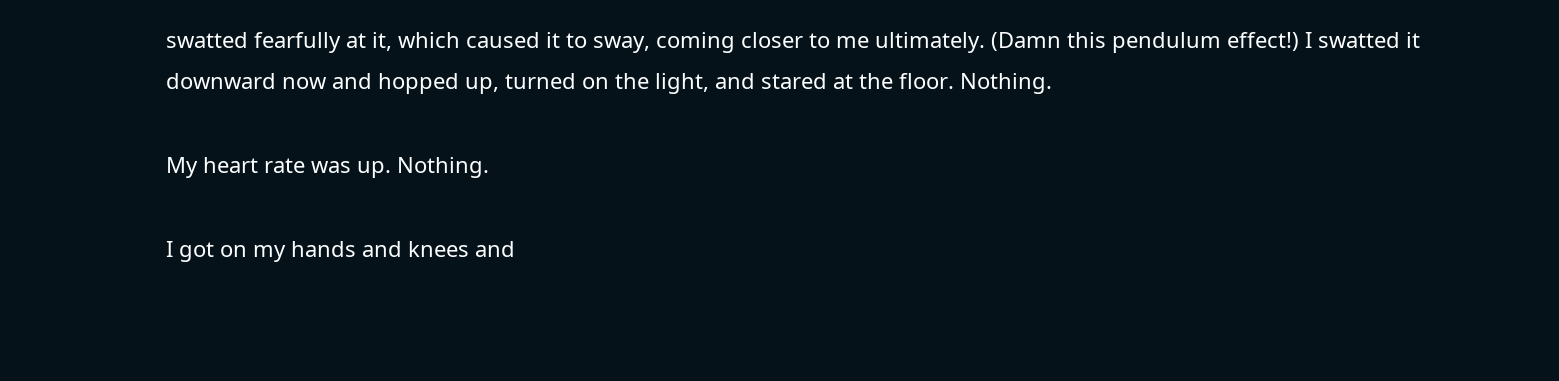swatted fearfully at it, which caused it to sway, coming closer to me ultimately. (Damn this pendulum effect!) I swatted it downward now and hopped up, turned on the light, and stared at the floor. Nothing.

My heart rate was up. Nothing.

I got on my hands and knees and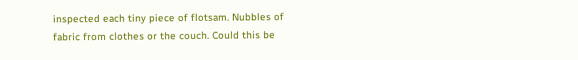inspected each tiny piece of flotsam. Nubbles of fabric from clothes or the couch. Could this be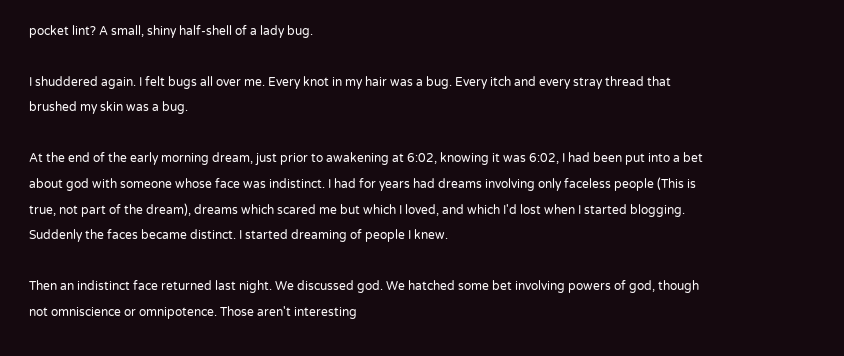pocket lint? A small, shiny half-shell of a lady bug.

I shuddered again. I felt bugs all over me. Every knot in my hair was a bug. Every itch and every stray thread that brushed my skin was a bug.

At the end of the early morning dream, just prior to awakening at 6:02, knowing it was 6:02, I had been put into a bet about god with someone whose face was indistinct. I had for years had dreams involving only faceless people (This is true, not part of the dream), dreams which scared me but which I loved, and which I'd lost when I started blogging. Suddenly the faces became distinct. I started dreaming of people I knew.

Then an indistinct face returned last night. We discussed god. We hatched some bet involving powers of god, though not omniscience or omnipotence. Those aren't interesting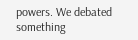powers. We debated something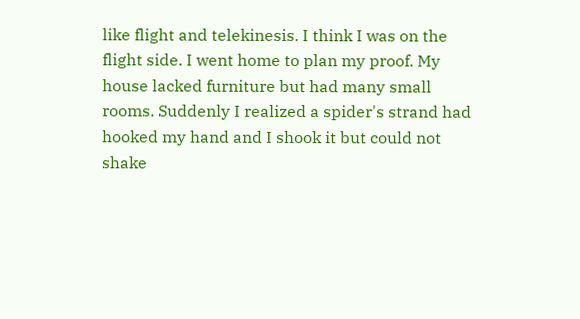like flight and telekinesis. I think I was on the flight side. I went home to plan my proof. My house lacked furniture but had many small rooms. Suddenly I realized a spider's strand had hooked my hand and I shook it but could not shake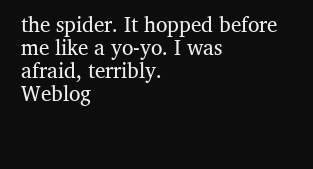the spider. It hopped before me like a yo-yo. I was afraid, terribly.
Weblog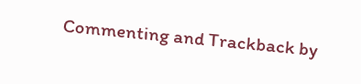Commenting and Trackback by